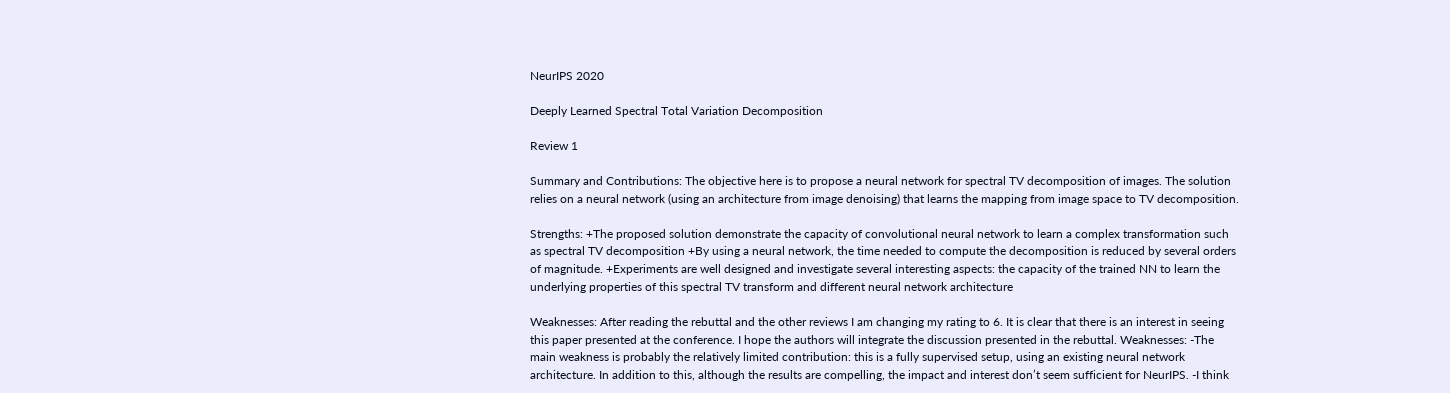NeurIPS 2020

Deeply Learned Spectral Total Variation Decomposition

Review 1

Summary and Contributions: The objective here is to propose a neural network for spectral TV decomposition of images. The solution relies on a neural network (using an architecture from image denoising) that learns the mapping from image space to TV decomposition.

Strengths: +The proposed solution demonstrate the capacity of convolutional neural network to learn a complex transformation such as spectral TV decomposition +By using a neural network, the time needed to compute the decomposition is reduced by several orders of magnitude. +Experiments are well designed and investigate several interesting aspects: the capacity of the trained NN to learn the underlying properties of this spectral TV transform and different neural network architecture

Weaknesses: After reading the rebuttal and the other reviews I am changing my rating to 6. It is clear that there is an interest in seeing this paper presented at the conference. I hope the authors will integrate the discussion presented in the rebuttal. Weaknesses: -The main weakness is probably the relatively limited contribution: this is a fully supervised setup, using an existing neural network architecture. In addition to this, although the results are compelling, the impact and interest don’t seem sufficient for NeurIPS. -I think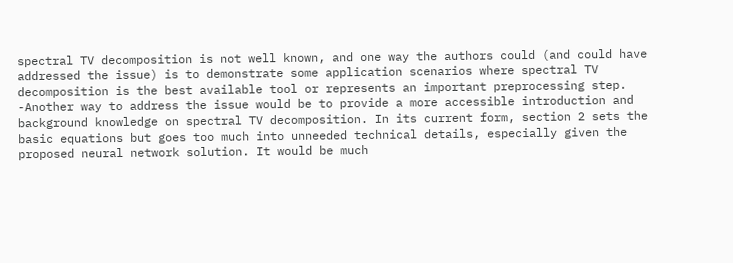spectral TV decomposition is not well known, and one way the authors could (and could have addressed the issue) is to demonstrate some application scenarios where spectral TV decomposition is the best available tool or represents an important preprocessing step. -Another way to address the issue would be to provide a more accessible introduction and background knowledge on spectral TV decomposition. In its current form, section 2 sets the basic equations but goes too much into unneeded technical details, especially given the proposed neural network solution. It would be much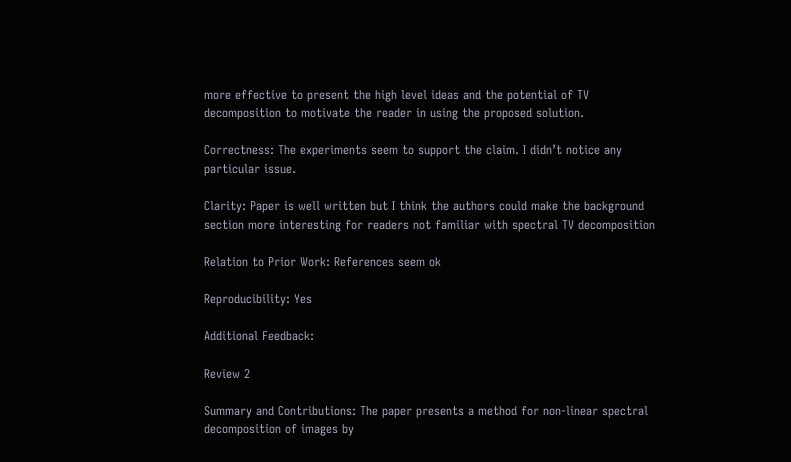more effective to present the high level ideas and the potential of TV decomposition to motivate the reader in using the proposed solution.

Correctness: The experiments seem to support the claim. I didn’t notice any particular issue.

Clarity: Paper is well written but I think the authors could make the background section more interesting for readers not familiar with spectral TV decomposition

Relation to Prior Work: References seem ok

Reproducibility: Yes

Additional Feedback:

Review 2

Summary and Contributions: The paper presents a method for non-linear spectral decomposition of images by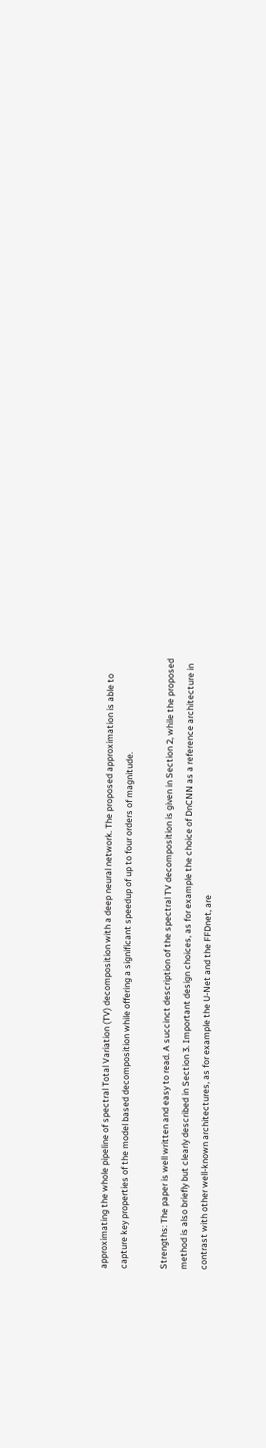approximating the whole pipeline of spectral Total Variation (TV) decomposition with a deep neural network. The proposed approximation is able to capture key properties of the model based decomposition while offering a significant speedup of up to four orders of magnitude.

Strengths: The paper is well written and easy to read. A succinct description of the spectral TV decomposition is given in Section 2, while the proposed method is also briefly but clearly described in Section 3. Important design choices, as for example the choice of DnCNN as a reference architecture in contrast with other well-known architectures, as for example the U-Net and the FFDnet, are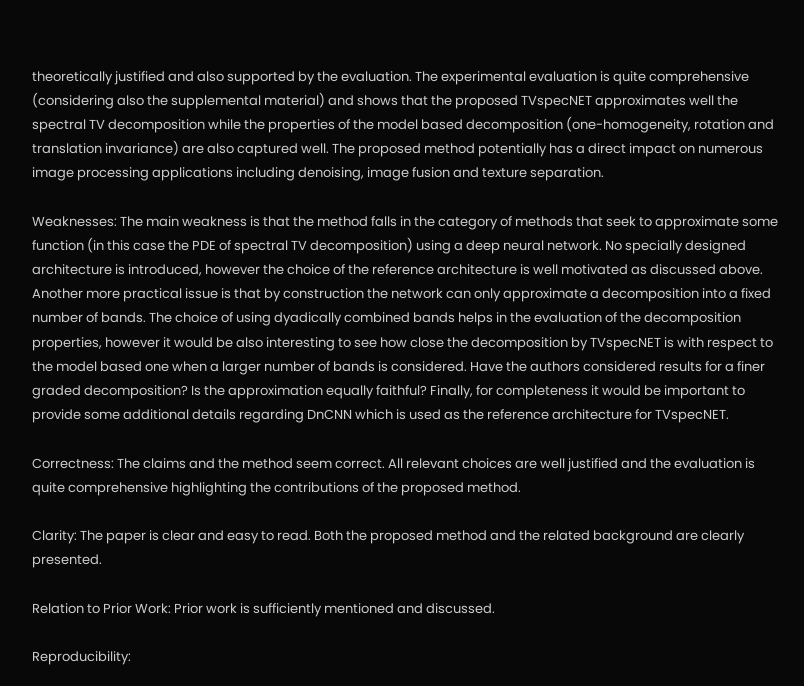theoretically justified and also supported by the evaluation. The experimental evaluation is quite comprehensive (considering also the supplemental material) and shows that the proposed TVspecNET approximates well the spectral TV decomposition while the properties of the model based decomposition (one-homogeneity, rotation and translation invariance) are also captured well. The proposed method potentially has a direct impact on numerous image processing applications including denoising, image fusion and texture separation.

Weaknesses: The main weakness is that the method falls in the category of methods that seek to approximate some function (in this case the PDE of spectral TV decomposition) using a deep neural network. No specially designed architecture is introduced, however the choice of the reference architecture is well motivated as discussed above. Another more practical issue is that by construction the network can only approximate a decomposition into a fixed number of bands. The choice of using dyadically combined bands helps in the evaluation of the decomposition properties, however it would be also interesting to see how close the decomposition by TVspecNET is with respect to the model based one when a larger number of bands is considered. Have the authors considered results for a finer graded decomposition? Is the approximation equally faithful? Finally, for completeness it would be important to provide some additional details regarding DnCNN which is used as the reference architecture for TVspecNET.

Correctness: The claims and the method seem correct. All relevant choices are well justified and the evaluation is quite comprehensive highlighting the contributions of the proposed method.

Clarity: The paper is clear and easy to read. Both the proposed method and the related background are clearly presented.

Relation to Prior Work: Prior work is sufficiently mentioned and discussed.

Reproducibility: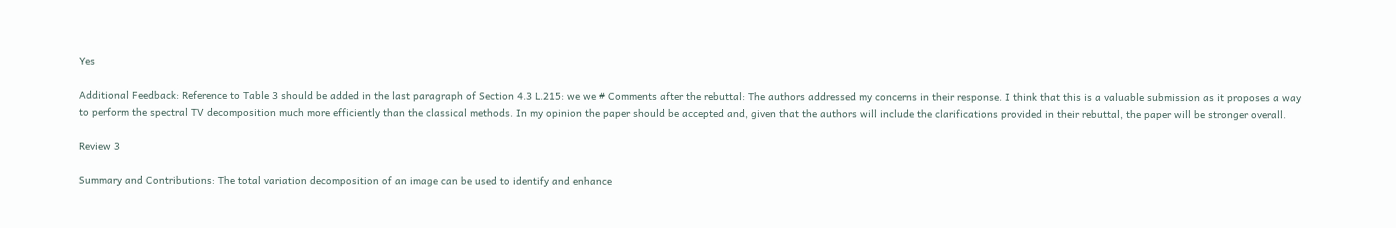Yes

Additional Feedback: Reference to Table 3 should be added in the last paragraph of Section 4.3 L.215: we we # Comments after the rebuttal: The authors addressed my concerns in their response. I think that this is a valuable submission as it proposes a way to perform the spectral TV decomposition much more efficiently than the classical methods. In my opinion the paper should be accepted and, given that the authors will include the clarifications provided in their rebuttal, the paper will be stronger overall.

Review 3

Summary and Contributions: The total variation decomposition of an image can be used to identify and enhance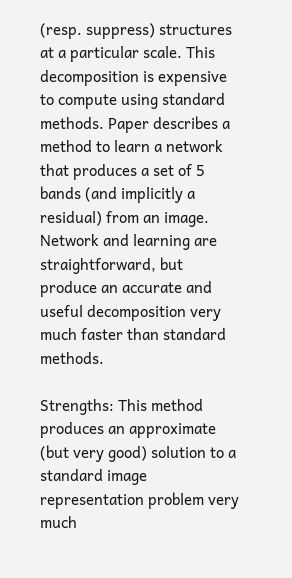(resp. suppress) structures at a particular scale. This decomposition is expensive to compute using standard methods. Paper describes a method to learn a network that produces a set of 5 bands (and implicitly a residual) from an image. Network and learning are straightforward, but produce an accurate and useful decomposition very much faster than standard methods.

Strengths: This method produces an approximate (but very good) solution to a standard image representation problem very much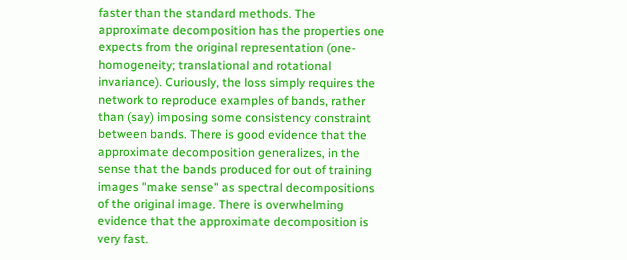faster than the standard methods. The approximate decomposition has the properties one expects from the original representation (one-homogeneity; translational and rotational invariance). Curiously, the loss simply requires the network to reproduce examples of bands, rather than (say) imposing some consistency constraint between bands. There is good evidence that the approximate decomposition generalizes, in the sense that the bands produced for out of training images "make sense" as spectral decompositions of the original image. There is overwhelming evidence that the approximate decomposition is very fast.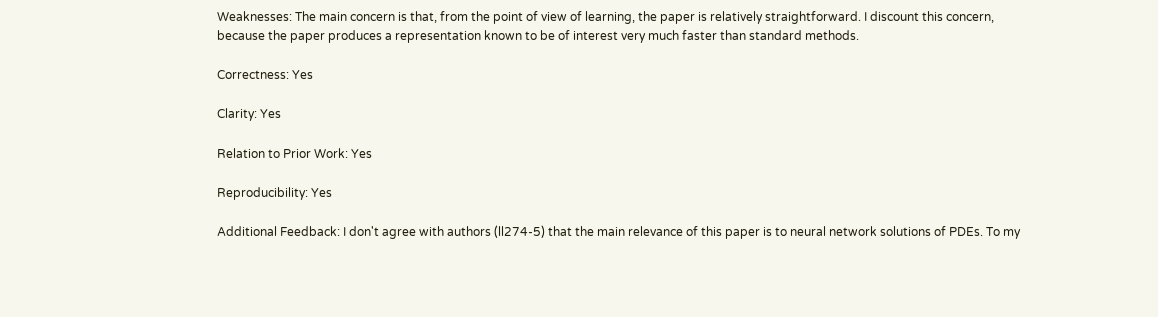Weaknesses: The main concern is that, from the point of view of learning, the paper is relatively straightforward. I discount this concern, because the paper produces a representation known to be of interest very much faster than standard methods.

Correctness: Yes

Clarity: Yes

Relation to Prior Work: Yes

Reproducibility: Yes

Additional Feedback: I don't agree with authors (ll274-5) that the main relevance of this paper is to neural network solutions of PDEs. To my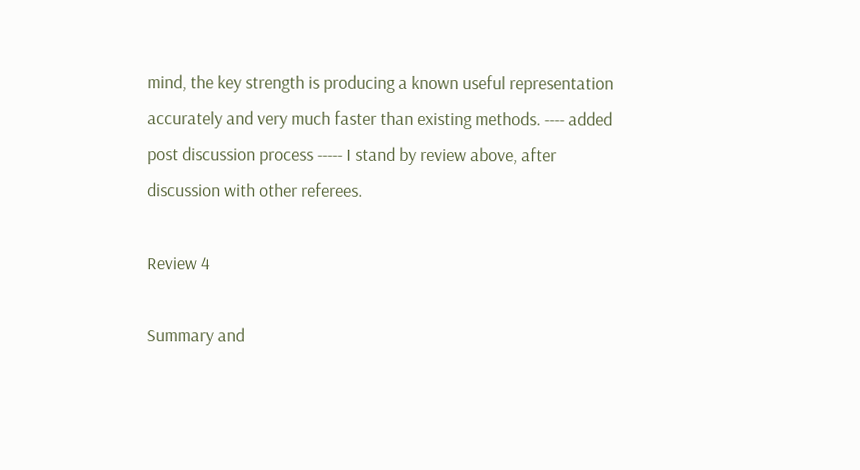mind, the key strength is producing a known useful representation accurately and very much faster than existing methods. ---- added post discussion process ----- I stand by review above, after discussion with other referees.

Review 4

Summary and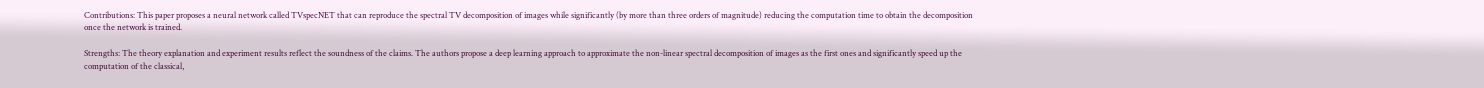Contributions: This paper proposes a neural network called TVspecNET that can reproduce the spectral TV decomposition of images while significantly (by more than three orders of magnitude) reducing the computation time to obtain the decomposition once the network is trained.

Strengths: The theory explanation and experiment results reflect the soundness of the claims. The authors propose a deep learning approach to approximate the non-linear spectral decomposition of images as the first ones and significantly speed up the computation of the classical,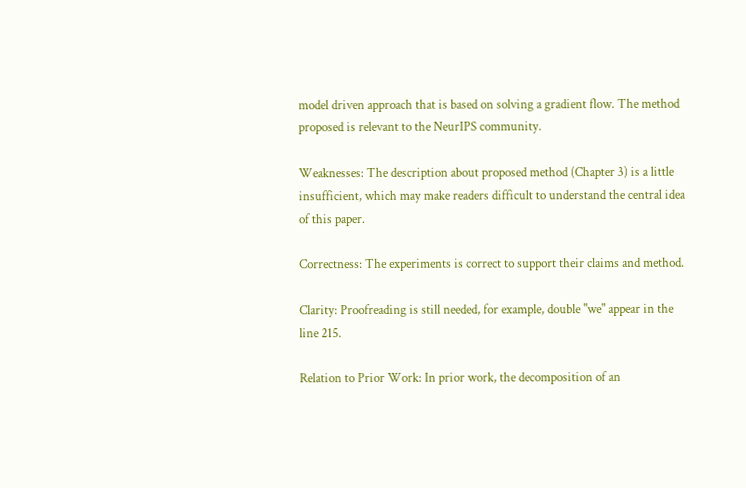model driven approach that is based on solving a gradient flow. The method proposed is relevant to the NeurIPS community.

Weaknesses: The description about proposed method (Chapter 3) is a little insufficient, which may make readers difficult to understand the central idea of this paper.

Correctness: The experiments is correct to support their claims and method.

Clarity: Proofreading is still needed, for example, double "we" appear in the line 215.

Relation to Prior Work: In prior work, the decomposition of an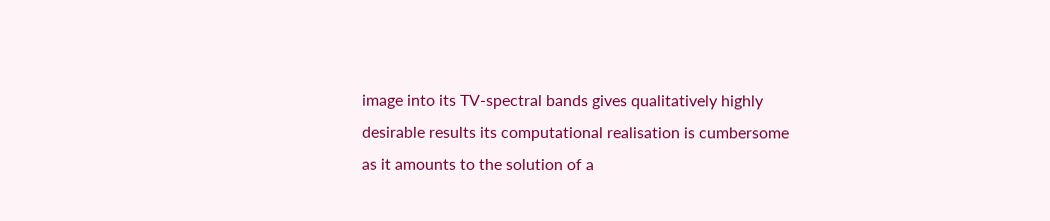image into its TV-spectral bands gives qualitatively highly desirable results its computational realisation is cumbersome as it amounts to the solution of a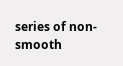series of non-smooth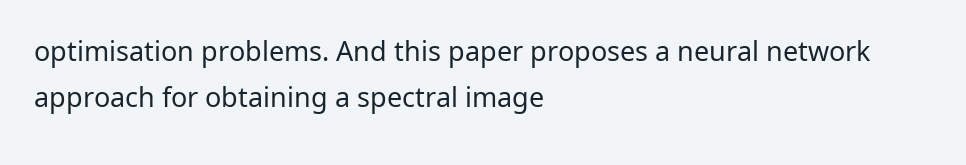optimisation problems. And this paper proposes a neural network approach for obtaining a spectral image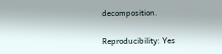decomposition.

Reproducibility: Yes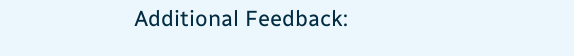Additional Feedback: